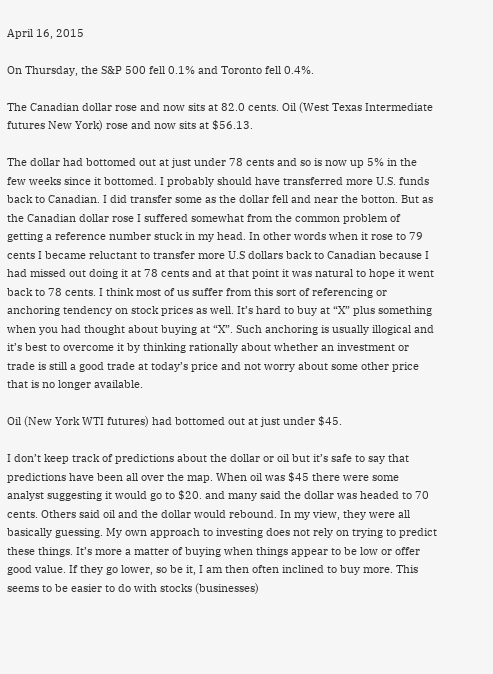April 16, 2015

On Thursday, the S&P 500 fell 0.1% and Toronto fell 0.4%.

The Canadian dollar rose and now sits at 82.0 cents. Oil (West Texas Intermediate futures New York) rose and now sits at $56.13.

The dollar had bottomed out at just under 78 cents and so is now up 5% in the few weeks since it bottomed. I probably should have transferred more U.S. funds back to Canadian. I did transfer some as the dollar fell and near the botton. But as the Canadian dollar rose I suffered somewhat from the common problem of getting a reference number stuck in my head. In other words when it rose to 79 cents I became reluctant to transfer more U.S dollars back to Canadian because I had missed out doing it at 78 cents and at that point it was natural to hope it went back to 78 cents. I think most of us suffer from this sort of referencing or anchoring tendency on stock prices as well. It’s hard to buy at “X” plus something when you had thought about buying at “X”. Such anchoring is usually illogical and it’s best to overcome it by thinking rationally about whether an investment or trade is still a good trade at today’s price and not worry about some other price that is no longer available.

Oil (New York WTI futures) had bottomed out at just under $45.

I don’t keep track of predictions about the dollar or oil but it’s safe to say that predictions have been all over the map. When oil was $45 there were some analyst suggesting it would go to $20. and many said the dollar was headed to 70 cents. Others said oil and the dollar would rebound. In my view, they were all basically guessing. My own approach to investing does not rely on trying to predict these things. It’s more a matter of buying when things appear to be low or offer good value. If they go lower, so be it, I am then often inclined to buy more. This seems to be easier to do with stocks (businesses)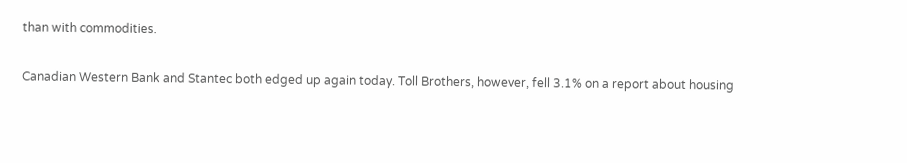than with commodities.

Canadian Western Bank and Stantec both edged up again today. Toll Brothers, however, fell 3.1% on a report about housing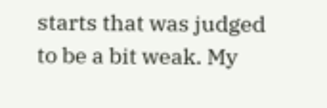starts that was judged to be a bit weak. My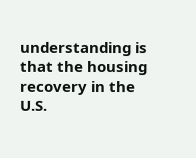understanding is that the housing recovery in the U.S.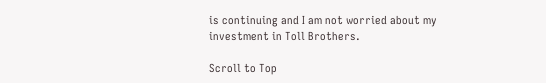is continuing and I am not worried about my investment in Toll Brothers.

Scroll to Top